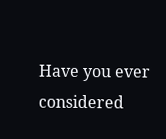Have you ever considered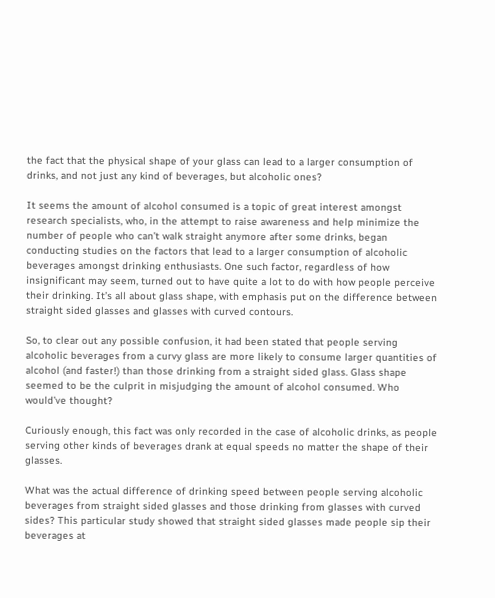the fact that the physical shape of your glass can lead to a larger consumption of drinks, and not just any kind of beverages, but alcoholic ones?

It seems the amount of alcohol consumed is a topic of great interest amongst research specialists, who, in the attempt to raise awareness and help minimize the number of people who can’t walk straight anymore after some drinks, began conducting studies on the factors that lead to a larger consumption of alcoholic beverages amongst drinking enthusiasts. One such factor, regardless of how insignificant may seem, turned out to have quite a lot to do with how people perceive their drinking. It’s all about glass shape, with emphasis put on the difference between straight sided glasses and glasses with curved contours.

So, to clear out any possible confusion, it had been stated that people serving alcoholic beverages from a curvy glass are more likely to consume larger quantities of alcohol (and faster!) than those drinking from a straight sided glass. Glass shape seemed to be the culprit in misjudging the amount of alcohol consumed. Who would’ve thought?

Curiously enough, this fact was only recorded in the case of alcoholic drinks, as people serving other kinds of beverages drank at equal speeds no matter the shape of their glasses.

What was the actual difference of drinking speed between people serving alcoholic beverages from straight sided glasses and those drinking from glasses with curved sides? This particular study showed that straight sided glasses made people sip their beverages at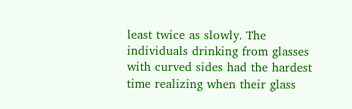least twice as slowly. The individuals drinking from glasses with curved sides had the hardest time realizing when their glass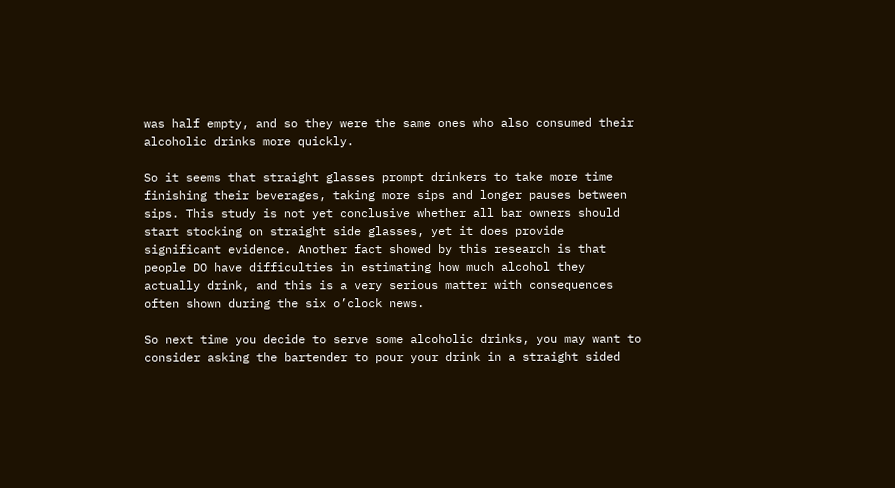was half empty, and so they were the same ones who also consumed their alcoholic drinks more quickly.

So it seems that straight glasses prompt drinkers to take more time finishing their beverages, taking more sips and longer pauses between sips. This study is not yet conclusive whether all bar owners should start stocking on straight side glasses, yet it does provide significant evidence. Another fact showed by this research is that people DO have difficulties in estimating how much alcohol they actually drink, and this is a very serious matter with consequences often shown during the six o’clock news.

So next time you decide to serve some alcoholic drinks, you may want to consider asking the bartender to pour your drink in a straight sided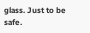glass. Just to be safe.